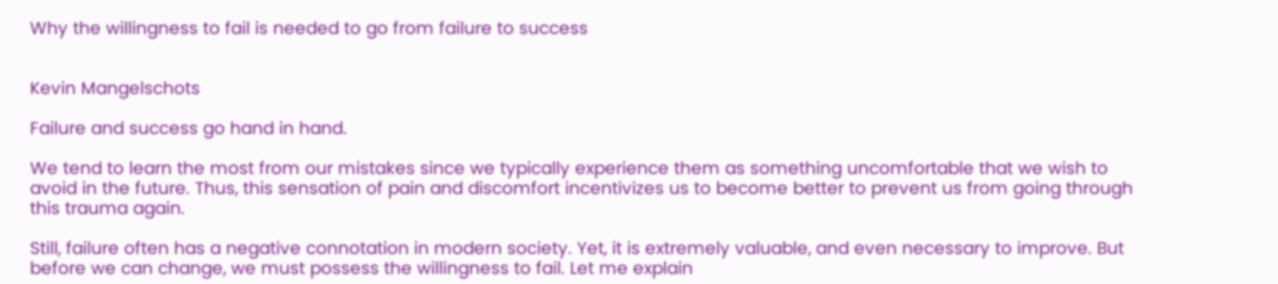Why the willingness to fail is needed to go from failure to success


Kevin Mangelschots

Failure and success go hand in hand.

We tend to learn the most from our mistakes since we typically experience them as something uncomfortable that we wish to avoid in the future. Thus, this sensation of pain and discomfort incentivizes us to become better to prevent us from going through this trauma again.

Still, failure often has a negative connotation in modern society. Yet, it is extremely valuable, and even necessary to improve. But before we can change, we must possess the willingness to fail. Let me explain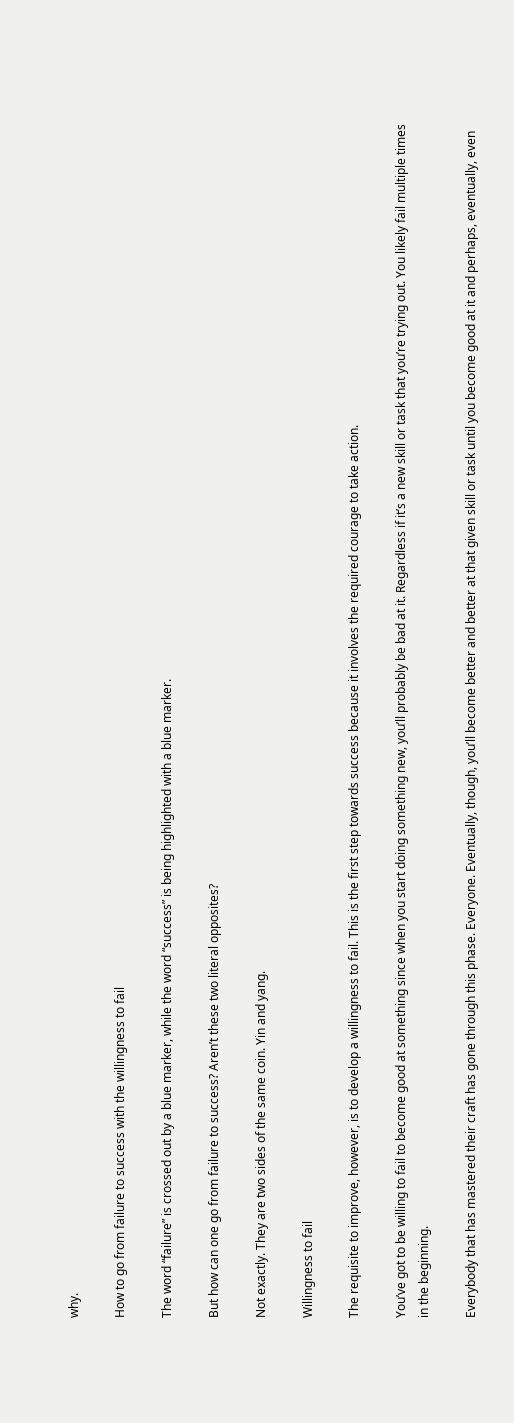why.

How to go from failure to success with the willingness to fail

The word “failure” is crossed out by a blue marker, while the word “success” is being highlighted with a blue marker.

But how can one go from failure to success? Aren’t these two literal opposites?

Not exactly. They are two sides of the same coin. Yin and yang.

Willingness to fail

The requisite to improve, however, is to develop a willingness to fail. This is the first step towards success because it involves the required courage to take action.

You’ve got to be willing to fail to become good at something since when you start doing something new, you’ll probably be bad at it. Regardless if it’s a new skill or task that you’re trying out. You likely fail multiple times in the beginning.

Everybody that has mastered their craft has gone through this phase. Everyone. Eventually, though, you’ll become better and better at that given skill or task until you become good at it and perhaps, eventually, even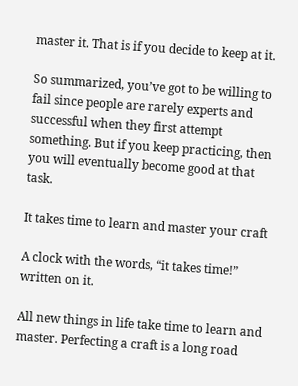master it. That is if you decide to keep at it.

So summarized, you’ve got to be willing to fail since people are rarely experts and successful when they first attempt something. But if you keep practicing, then you will eventually become good at that task.

It takes time to learn and master your craft

A clock with the words, “it takes time!” written on it.

All new things in life take time to learn and master. Perfecting a craft is a long road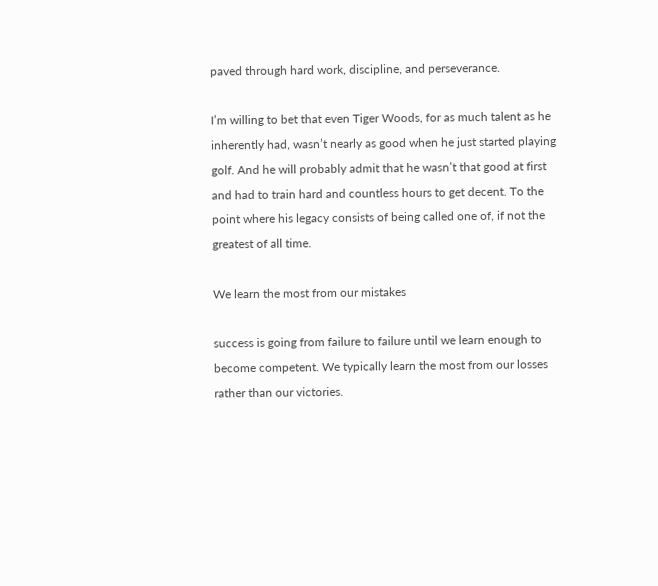paved through hard work, discipline, and perseverance.

I’m willing to bet that even Tiger Woods, for as much talent as he inherently had, wasn’t nearly as good when he just started playing golf. And he will probably admit that he wasn’t that good at first and had to train hard and countless hours to get decent. To the point where his legacy consists of being called one of, if not the greatest of all time.

We learn the most from our mistakes

success is going from failure to failure until we learn enough to become competent. We typically learn the most from our losses rather than our victories.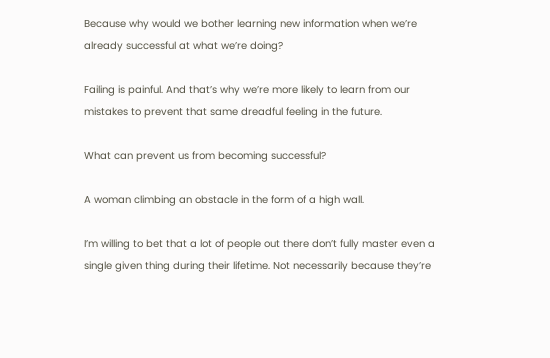Because why would we bother learning new information when we’re already successful at what we’re doing?

Failing is painful. And that’s why we’re more likely to learn from our mistakes to prevent that same dreadful feeling in the future.

What can prevent us from becoming successful?

A woman climbing an obstacle in the form of a high wall.

I’m willing to bet that a lot of people out there don’t fully master even a single given thing during their lifetime. Not necessarily because they’re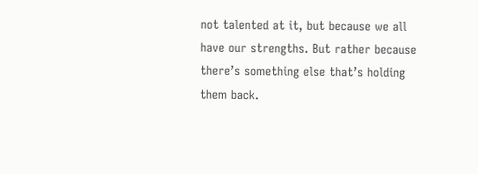not talented at it, but because we all have our strengths. But rather because there’s something else that’s holding them back.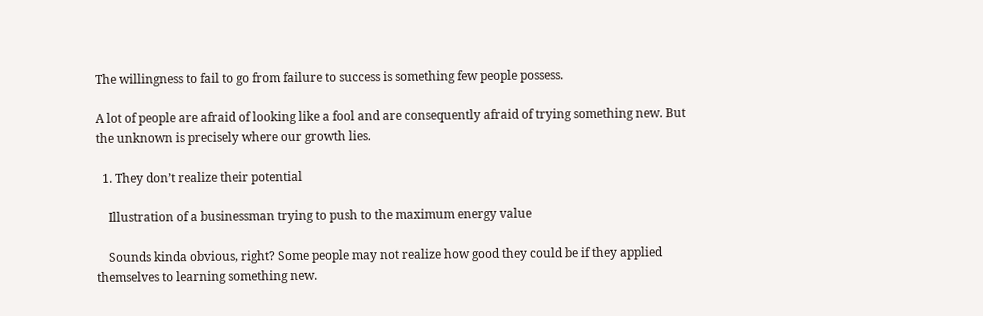The willingness to fail to go from failure to success is something few people possess.

A lot of people are afraid of looking like a fool and are consequently afraid of trying something new. But the unknown is precisely where our growth lies.

  1. They don’t realize their potential

    Illustration of a businessman trying to push to the maximum energy value

    Sounds kinda obvious, right? Some people may not realize how good they could be if they applied themselves to learning something new.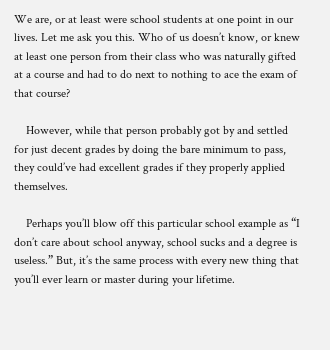We are, or at least were school students at one point in our lives. Let me ask you this. Who of us doesn’t know, or knew at least one person from their class who was naturally gifted at a course and had to do next to nothing to ace the exam of that course?

    However, while that person probably got by and settled for just decent grades by doing the bare minimum to pass, they could’ve had excellent grades if they properly applied themselves.

    Perhaps you’ll blow off this particular school example as “I don’t care about school anyway, school sucks and a degree is useless.” But, it’s the same process with every new thing that you’ll ever learn or master during your lifetime.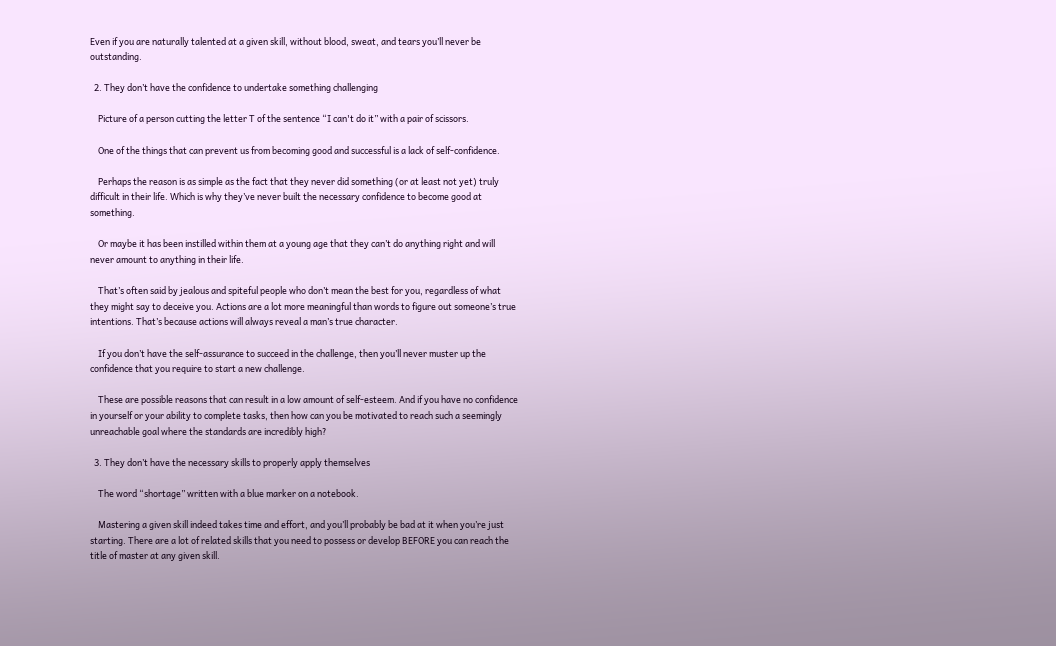Even if you are naturally talented at a given skill, without blood, sweat, and tears you’ll never be outstanding.

  2. They don’t have the confidence to undertake something challenging

    Picture of a person cutting the letter T of the sentence “I can't do it” with a pair of scissors.

    One of the things that can prevent us from becoming good and successful is a lack of self-confidence.

    Perhaps the reason is as simple as the fact that they never did something (or at least not yet) truly difficult in their life. Which is why they’ve never built the necessary confidence to become good at something.

    Or maybe it has been instilled within them at a young age that they can’t do anything right and will never amount to anything in their life.

    That’s often said by jealous and spiteful people who don’t mean the best for you, regardless of what they might say to deceive you. Actions are a lot more meaningful than words to figure out someone’s true intentions. That’s because actions will always reveal a man’s true character.

    If you don’t have the self-assurance to succeed in the challenge, then you’ll never muster up the confidence that you require to start a new challenge.

    These are possible reasons that can result in a low amount of self-esteem. And if you have no confidence in yourself or your ability to complete tasks, then how can you be motivated to reach such a seemingly unreachable goal where the standards are incredibly high?

  3. They don’t have the necessary skills to properly apply themselves

    The word “shortage” written with a blue marker on a notebook.

    Mastering a given skill indeed takes time and effort, and you’ll probably be bad at it when you’re just starting. There are a lot of related skills that you need to possess or develop BEFORE you can reach the title of master at any given skill.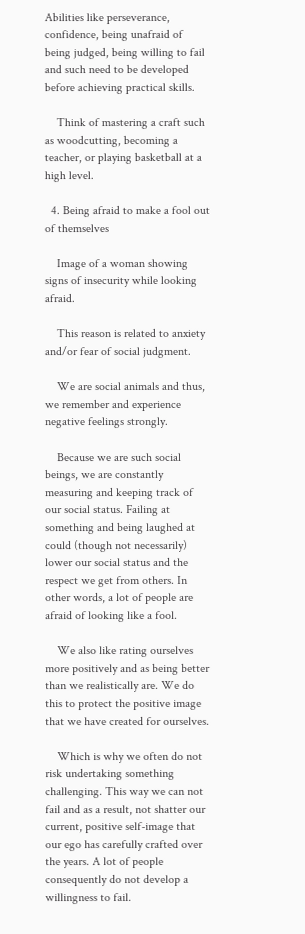Abilities like perseverance, confidence, being unafraid of being judged, being willing to fail and such need to be developed before achieving practical skills.

    Think of mastering a craft such as woodcutting, becoming a teacher, or playing basketball at a high level.

  4. Being afraid to make a fool out of themselves

    Image of a woman showing signs of insecurity while looking afraid.

    This reason is related to anxiety and/or fear of social judgment.

    We are social animals and thus, we remember and experience negative feelings strongly.

    Because we are such social beings, we are constantly measuring and keeping track of our social status. Failing at something and being laughed at could (though not necessarily) lower our social status and the respect we get from others. In other words, a lot of people are afraid of looking like a fool.

    We also like rating ourselves more positively and as being better than we realistically are. We do this to protect the positive image that we have created for ourselves.

    Which is why we often do not risk undertaking something challenging. This way we can not fail and as a result, not shatter our current, positive self-image that our ego has carefully crafted over the years. A lot of people consequently do not develop a willingness to fail.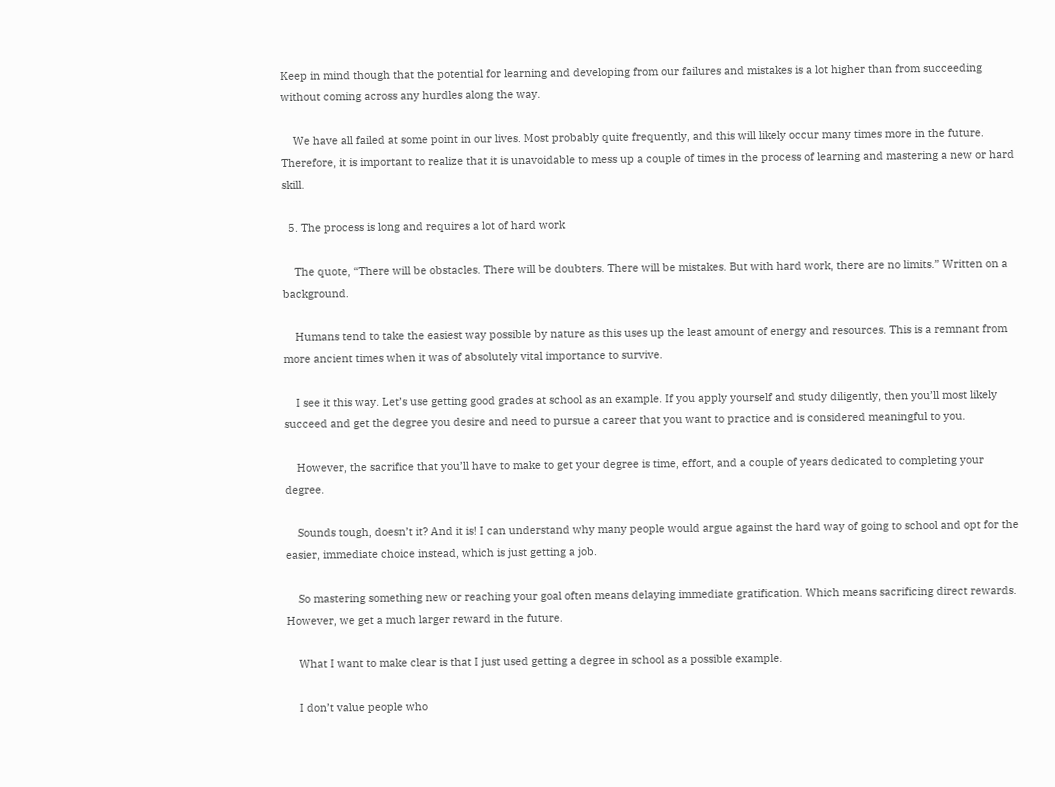Keep in mind though that the potential for learning and developing from our failures and mistakes is a lot higher than from succeeding without coming across any hurdles along the way.

    We have all failed at some point in our lives. Most probably quite frequently, and this will likely occur many times more in the future. Therefore, it is important to realize that it is unavoidable to mess up a couple of times in the process of learning and mastering a new or hard skill.

  5. The process is long and requires a lot of hard work

    The quote, “There will be obstacles. There will be doubters. There will be mistakes. But with hard work, there are no limits.” Written on a background.

    Humans tend to take the easiest way possible by nature as this uses up the least amount of energy and resources. This is a remnant from more ancient times when it was of absolutely vital importance to survive.

    I see it this way. Let’s use getting good grades at school as an example. If you apply yourself and study diligently, then you’ll most likely succeed and get the degree you desire and need to pursue a career that you want to practice and is considered meaningful to you.

    However, the sacrifice that you’ll have to make to get your degree is time, effort, and a couple of years dedicated to completing your degree.

    Sounds tough, doesn’t it? And it is! I can understand why many people would argue against the hard way of going to school and opt for the easier, immediate choice instead, which is just getting a job.

    So mastering something new or reaching your goal often means delaying immediate gratification. Which means sacrificing direct rewards. However, we get a much larger reward in the future.

    What I want to make clear is that I just used getting a degree in school as a possible example.

    I don’t value people who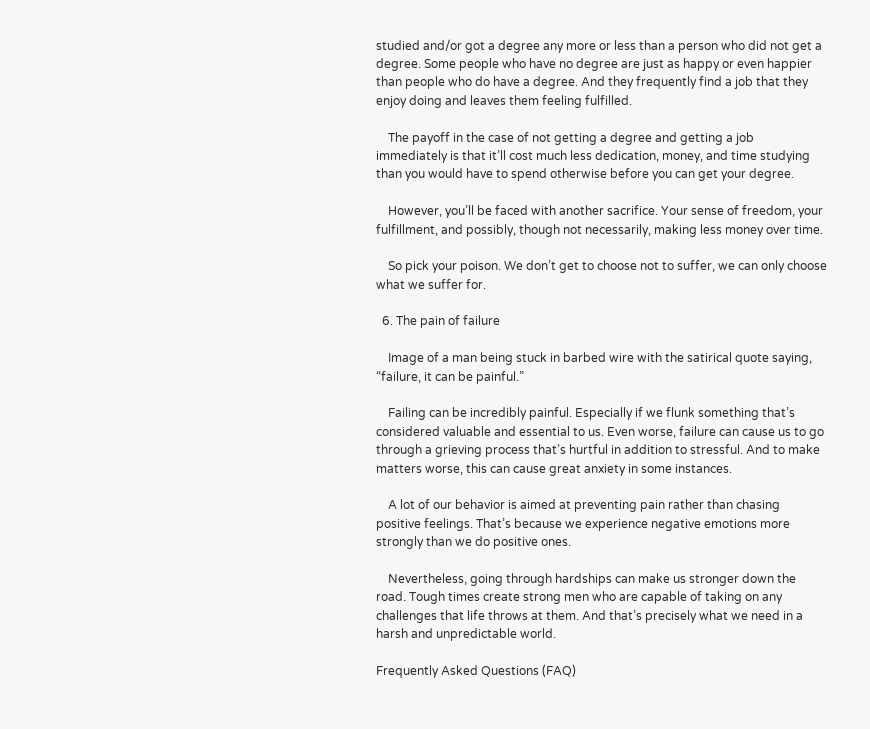studied and/or got a degree any more or less than a person who did not get a degree. Some people who have no degree are just as happy or even happier than people who do have a degree. And they frequently find a job that they enjoy doing and leaves them feeling fulfilled.

    The payoff in the case of not getting a degree and getting a job immediately is that it’ll cost much less dedication, money, and time studying than you would have to spend otherwise before you can get your degree.

    However, you’ll be faced with another sacrifice. Your sense of freedom, your fulfillment, and possibly, though not necessarily, making less money over time.

    So pick your poison. We don’t get to choose not to suffer, we can only choose what we suffer for.

  6. The pain of failure

    Image of a man being stuck in barbed wire with the satirical quote saying, “failure, it can be painful.”

    Failing can be incredibly painful. Especially if we flunk something that’s considered valuable and essential to us. Even worse, failure can cause us to go through a grieving process that’s hurtful in addition to stressful. And to make matters worse, this can cause great anxiety in some instances.

    A lot of our behavior is aimed at preventing pain rather than chasing positive feelings. That’s because we experience negative emotions more strongly than we do positive ones.

    Nevertheless, going through hardships can make us stronger down the road. Tough times create strong men who are capable of taking on any challenges that life throws at them. And that’s precisely what we need in a harsh and unpredictable world.

Frequently Asked Questions (FAQ)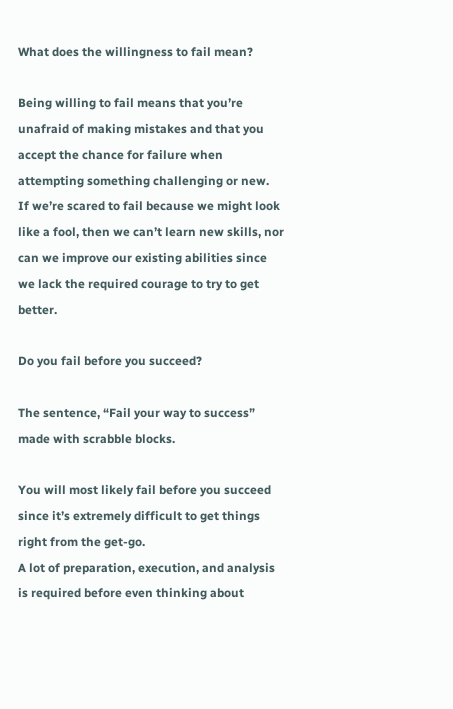What does the willingness to fail mean?

Being willing to fail means that you’re unafraid of making mistakes and that you accept the chance for failure when attempting something challenging or new.
If we’re scared to fail because we might look like a fool, then we can’t learn new skills, nor can we improve our existing abilities since we lack the required courage to try to get better.

Do you fail before you succeed?

The sentence, “Fail your way to success” made with scrabble blocks.

You will most likely fail before you succeed since it’s extremely difficult to get things right from the get-go.
A lot of preparation, execution, and analysis is required before even thinking about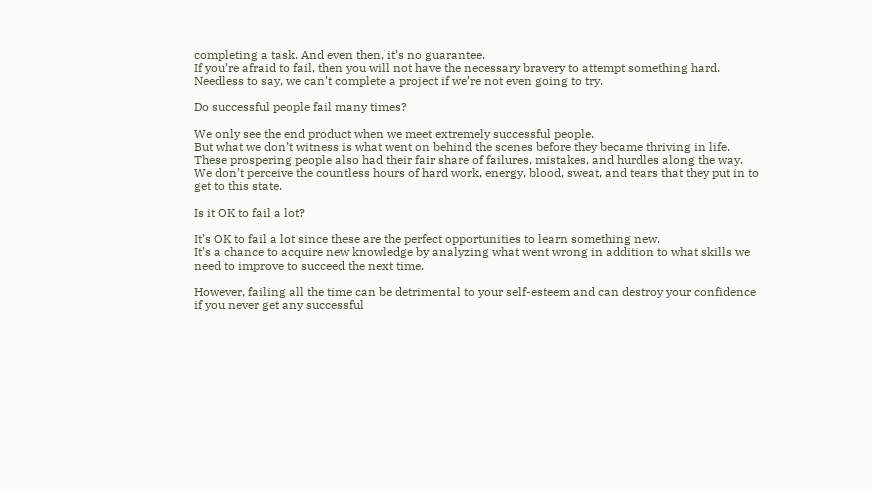completing a task. And even then, it’s no guarantee.
If you’re afraid to fail, then you will not have the necessary bravery to attempt something hard. Needless to say, we can’t complete a project if we’re not even going to try.

Do successful people fail many times?

We only see the end product when we meet extremely successful people.
But what we don’t witness is what went on behind the scenes before they became thriving in life.
These prospering people also had their fair share of failures, mistakes, and hurdles along the way. We don’t perceive the countless hours of hard work, energy, blood, sweat, and tears that they put in to get to this state.

Is it OK to fail a lot?

It’s OK to fail a lot since these are the perfect opportunities to learn something new.
It’s a chance to acquire new knowledge by analyzing what went wrong in addition to what skills we need to improve to succeed the next time.

However, failing all the time can be detrimental to your self-esteem and can destroy your confidence if you never get any successful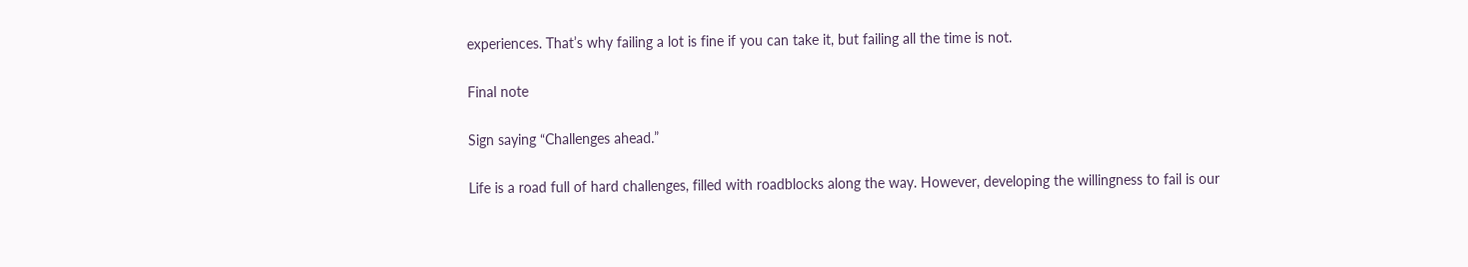experiences. That’s why failing a lot is fine if you can take it, but failing all the time is not.

Final note

Sign saying “Challenges ahead.”

Life is a road full of hard challenges, filled with roadblocks along the way. However, developing the willingness to fail is our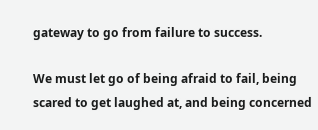gateway to go from failure to success.

We must let go of being afraid to fail, being scared to get laughed at, and being concerned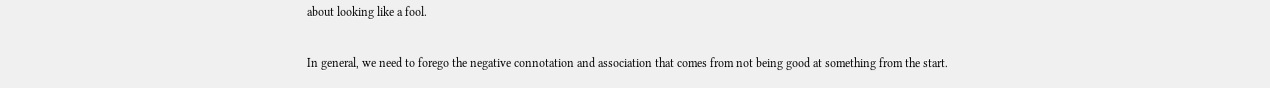about looking like a fool.

In general, we need to forego the negative connotation and association that comes from not being good at something from the start.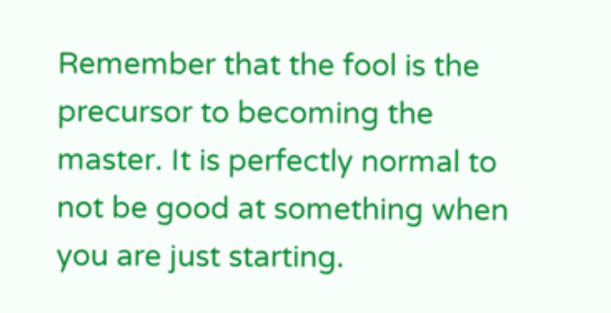Remember that the fool is the precursor to becoming the master. It is perfectly normal to not be good at something when you are just starting.